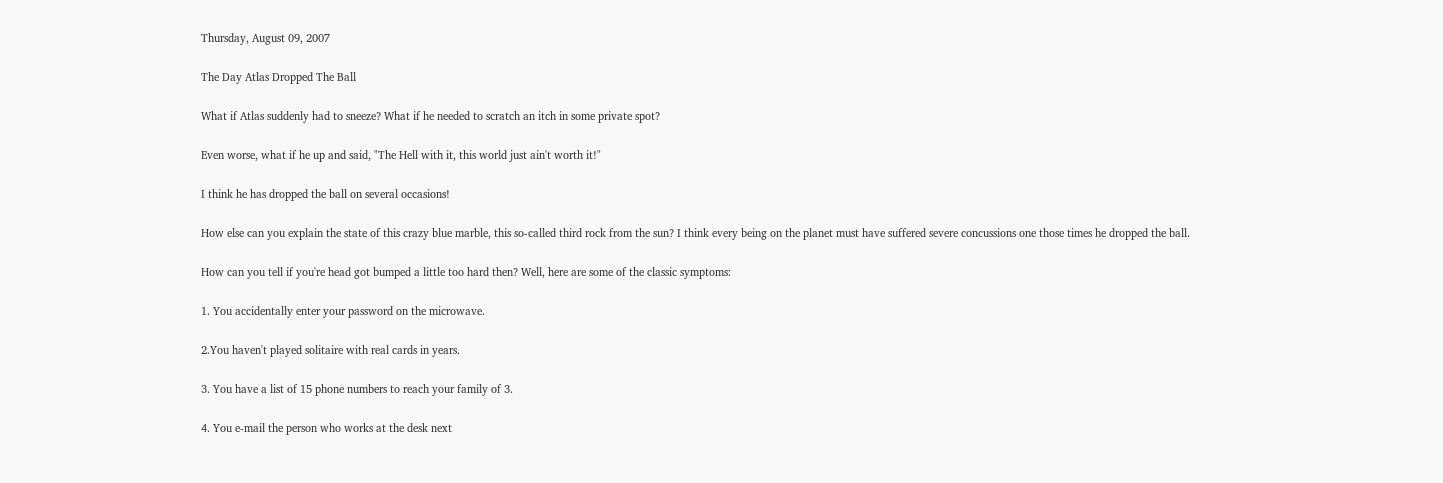Thursday, August 09, 2007

The Day Atlas Dropped The Ball

What if Atlas suddenly had to sneeze? What if he needed to scratch an itch in some private spot?

Even worse, what if he up and said, "The Hell with it, this world just ain't worth it!"

I think he has dropped the ball on several occasions!

How else can you explain the state of this crazy blue marble, this so-called third rock from the sun? I think every being on the planet must have suffered severe concussions one those times he dropped the ball.

How can you tell if you're head got bumped a little too hard then? Well, here are some of the classic symptoms:

1. You accidentally enter your password on the microwave.

2.You haven't played solitaire with real cards in years.

3. You have a list of 15 phone numbers to reach your family of 3.

4. You e-mail the person who works at the desk next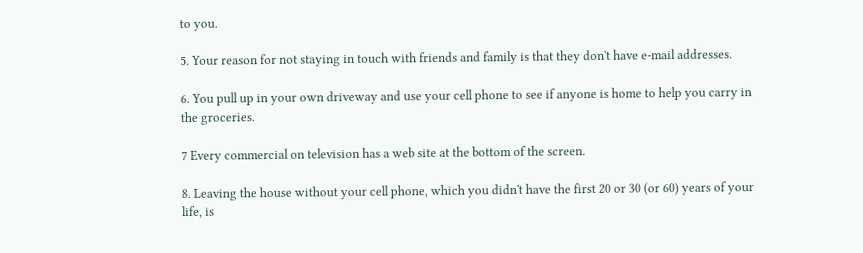to you.

5. Your reason for not staying in touch with friends and family is that they don't have e-mail addresses.

6. You pull up in your own driveway and use your cell phone to see if anyone is home to help you carry in the groceries.

7 Every commercial on television has a web site at the bottom of the screen.

8. Leaving the house without your cell phone, which you didn't have the first 20 or 30 (or 60) years of your life, is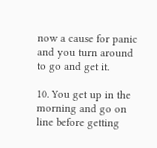now a cause for panic and you turn around to go and get it.

10. You get up in the morning and go on line before getting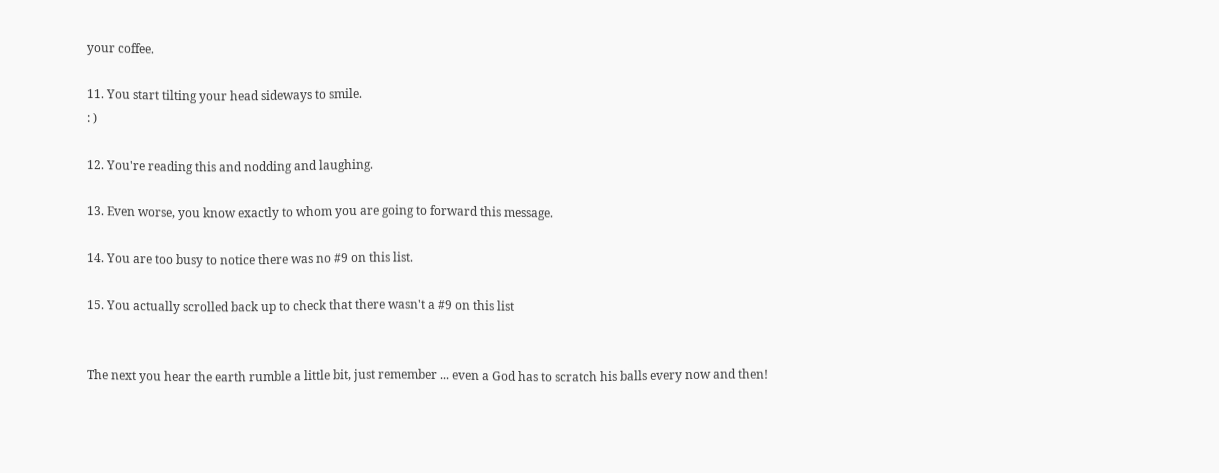your coffee.

11. You start tilting your head sideways to smile.
: )

12. You're reading this and nodding and laughing.

13. Even worse, you know exactly to whom you are going to forward this message.

14. You are too busy to notice there was no #9 on this list.

15. You actually scrolled back up to check that there wasn't a #9 on this list


The next you hear the earth rumble a little bit, just remember ... even a God has to scratch his balls every now and then!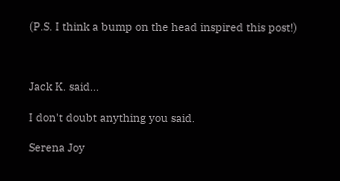(P.S. I think a bump on the head inspired this post!)



Jack K. said...

I don't doubt anything you said.

Serena Joy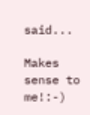said...

Makes sense to me!:-)